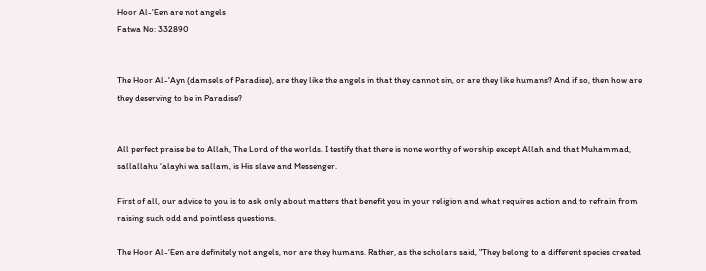Hoor Al-'Een are not angels
Fatwa No: 332890


The Hoor Al-'Ayn (damsels of Paradise), are they like the angels in that they cannot sin, or are they like humans? And if so, then how are they deserving to be in Paradise?


All perfect praise be to Allah, The Lord of the worlds. I testify that there is none worthy of worship except Allah and that Muhammad, sallallahu ‘alayhi wa sallam, is His slave and Messenger.

First of all, our advice to you is to ask only about matters that benefit you in your religion and what requires action and to refrain from raising such odd and pointless questions.

The Hoor Al-‘Een are definitely not angels, nor are they humans. Rather, as the scholars said, "They belong to a different species created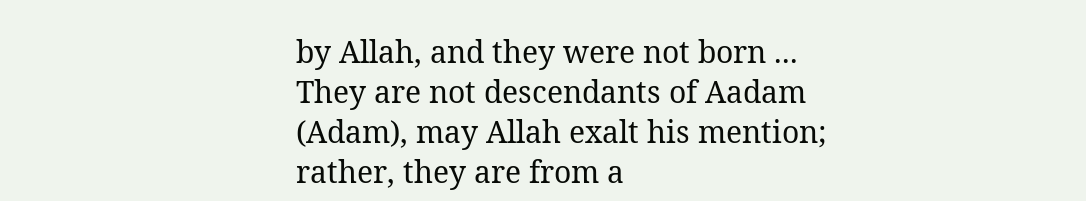by Allah, and they were not born ... They are not descendants of Aadam (Adam), may Allah exalt his mention; rather, they are from a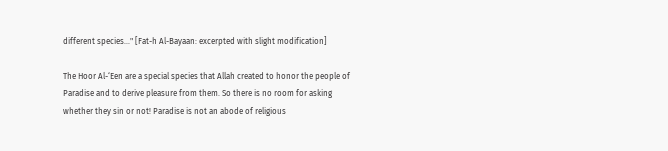different species..." [Fat-h Al-Bayaan: excerpted with slight modification]

The Hoor Al-‘Een are a special species that Allah created to honor the people of Paradise and to derive pleasure from them. So there is no room for asking whether they sin or not! Paradise is not an abode of religious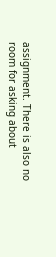assignment. There is also no room for asking about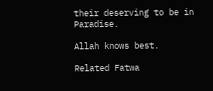their deserving to be in Paradise.

Allah knows best.

Related Fatwa